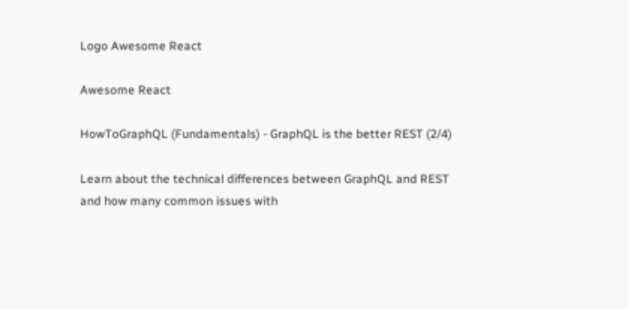Logo Awesome React

Awesome React

HowToGraphQL (Fundamentals) - GraphQL is the better REST (2/4)

Learn about the technical differences between GraphQL and REST and how many common issues with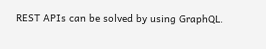REST APIs can be solved by using GraphQL.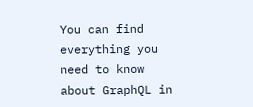You can find everything you need to know about GraphQL in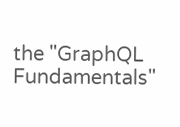the "GraphQL Fundamentals"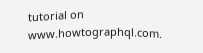tutorial on www.howtographql.com.